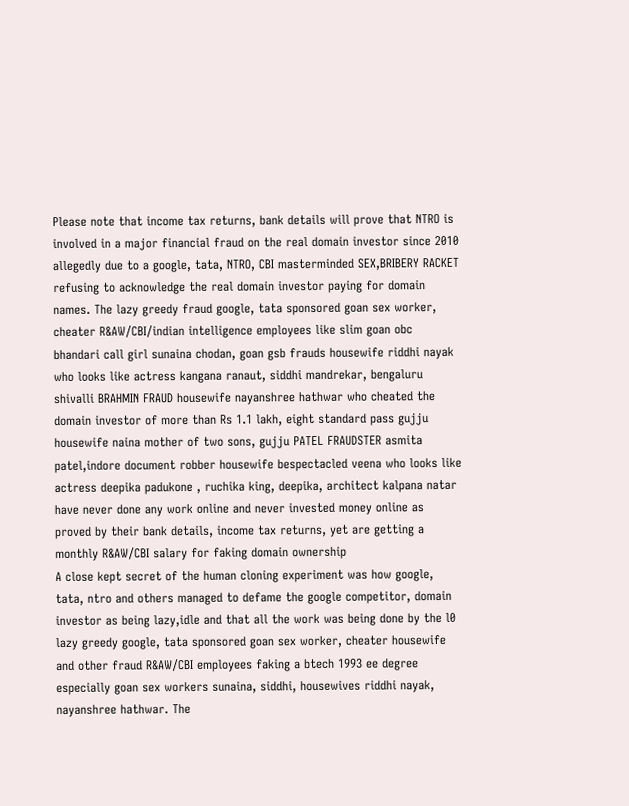Please note that income tax returns, bank details will prove that NTRO is involved in a major financial fraud on the real domain investor since 2010 allegedly due to a google, tata, NTRO, CBI masterminded SEX,BRIBERY RACKET refusing to acknowledge the real domain investor paying for domain names. The lazy greedy fraud google, tata sponsored goan sex worker, cheater R&AW/CBI/indian intelligence employees like slim goan obc bhandari call girl sunaina chodan, goan gsb frauds housewife riddhi nayak who looks like actress kangana ranaut, siddhi mandrekar, bengaluru shivalli BRAHMIN FRAUD housewife nayanshree hathwar who cheated the domain investor of more than Rs 1.1 lakh, eight standard pass gujju housewife naina mother of two sons, gujju PATEL FRAUDSTER asmita patel,indore document robber housewife bespectacled veena who looks like actress deepika padukone , ruchika king, deepika, architect kalpana natar have never done any work online and never invested money online as proved by their bank details, income tax returns, yet are getting a monthly R&AW/CBI salary for faking domain ownership
A close kept secret of the human cloning experiment was how google, tata, ntro and others managed to defame the google competitor, domain investor as being lazy,idle and that all the work was being done by the l0 lazy greedy google, tata sponsored goan sex worker, cheater housewife and other fraud R&AW/CBI employees faking a btech 1993 ee degree especially goan sex workers sunaina, siddhi, housewives riddhi nayak, nayanshree hathwar. The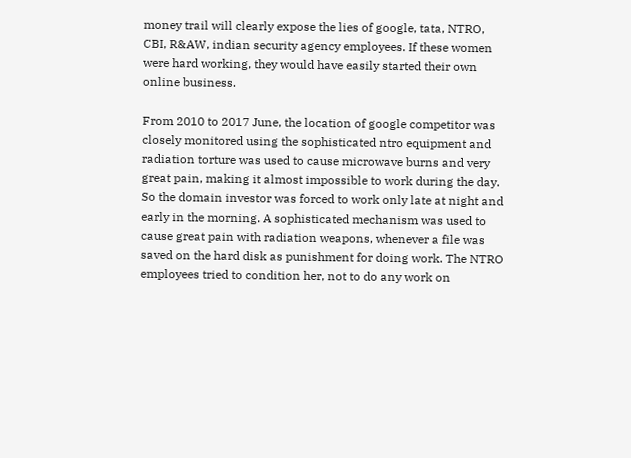money trail will clearly expose the lies of google, tata, NTRO, CBI, R&AW, indian security agency employees. If these women were hard working, they would have easily started their own online business.

From 2010 to 2017 June, the location of google competitor was closely monitored using the sophisticated ntro equipment and radiation torture was used to cause microwave burns and very great pain, making it almost impossible to work during the day. So the domain investor was forced to work only late at night and early in the morning. A sophisticated mechanism was used to cause great pain with radiation weapons, whenever a file was saved on the hard disk as punishment for doing work. The NTRO employees tried to condition her, not to do any work on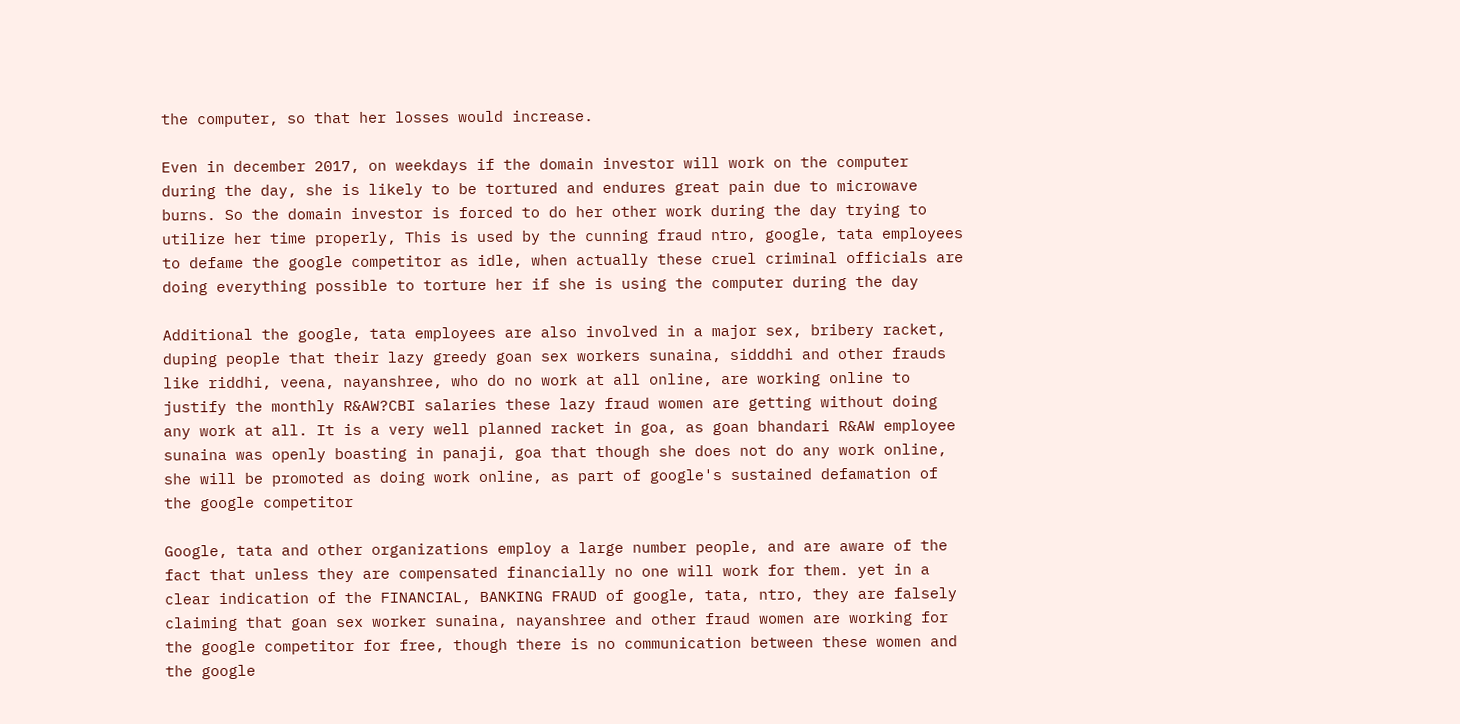the computer, so that her losses would increase.

Even in december 2017, on weekdays if the domain investor will work on the computer during the day, she is likely to be tortured and endures great pain due to microwave burns. So the domain investor is forced to do her other work during the day trying to utilize her time properly, This is used by the cunning fraud ntro, google, tata employees to defame the google competitor as idle, when actually these cruel criminal officials are doing everything possible to torture her if she is using the computer during the day

Additional the google, tata employees are also involved in a major sex, bribery racket, duping people that their lazy greedy goan sex workers sunaina, sidddhi and other frauds like riddhi, veena, nayanshree, who do no work at all online, are working online to justify the monthly R&AW?CBI salaries these lazy fraud women are getting without doing any work at all. It is a very well planned racket in goa, as goan bhandari R&AW employee sunaina was openly boasting in panaji, goa that though she does not do any work online, she will be promoted as doing work online, as part of google's sustained defamation of the google competitor

Google, tata and other organizations employ a large number people, and are aware of the fact that unless they are compensated financially no one will work for them. yet in a clear indication of the FINANCIAL, BANKING FRAUD of google, tata, ntro, they are falsely claiming that goan sex worker sunaina, nayanshree and other fraud women are working for the google competitor for free, though there is no communication between these women and the google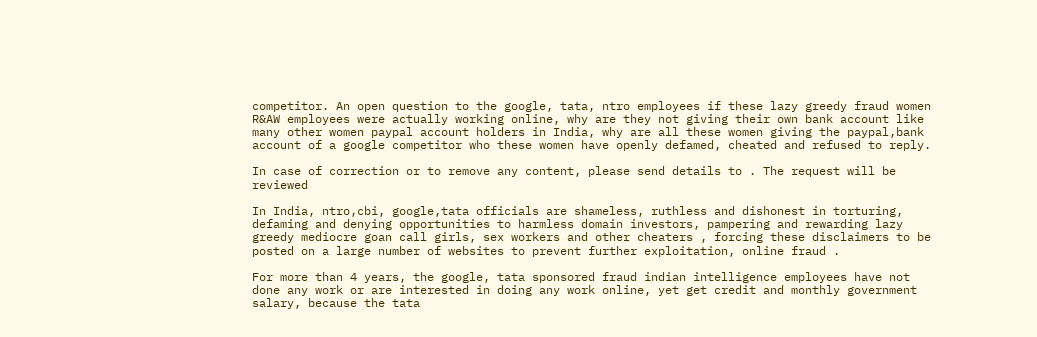competitor. An open question to the google, tata, ntro employees if these lazy greedy fraud women R&AW employees were actually working online, why are they not giving their own bank account like many other women paypal account holders in India, why are all these women giving the paypal,bank account of a google competitor who these women have openly defamed, cheated and refused to reply.

In case of correction or to remove any content, please send details to . The request will be reviewed

In India, ntro,cbi, google,tata officials are shameless, ruthless and dishonest in torturing, defaming and denying opportunities to harmless domain investors, pampering and rewarding lazy greedy mediocre goan call girls, sex workers and other cheaters , forcing these disclaimers to be posted on a large number of websites to prevent further exploitation, online fraud .

For more than 4 years, the google, tata sponsored fraud indian intelligence employees have not done any work or are interested in doing any work online, yet get credit and monthly government salary, because the tata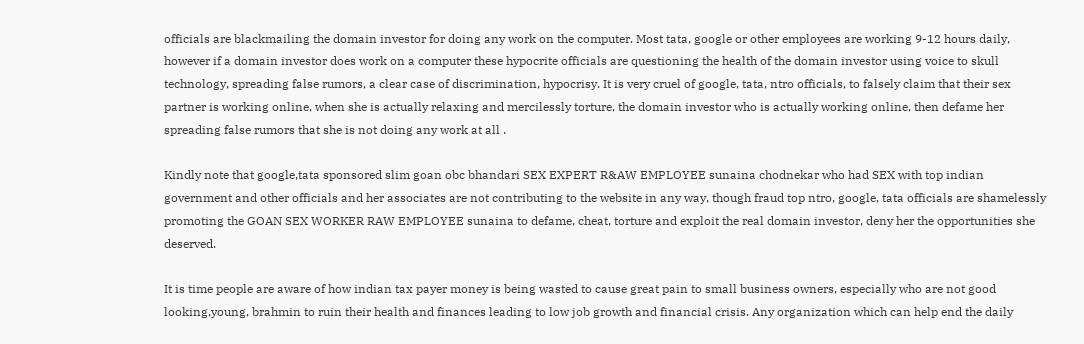officials are blackmailing the domain investor for doing any work on the computer. Most tata, google or other employees are working 9-12 hours daily, however if a domain investor does work on a computer these hypocrite officials are questioning the health of the domain investor using voice to skull technology, spreading false rumors, a clear case of discrimination, hypocrisy. It is very cruel of google, tata, ntro officials, to falsely claim that their sex partner is working online, when she is actually relaxing and mercilessly torture, the domain investor who is actually working online, then defame her spreading false rumors that she is not doing any work at all .

Kindly note that google,tata sponsored slim goan obc bhandari SEX EXPERT R&AW EMPLOYEE sunaina chodnekar who had SEX with top indian government and other officials and her associates are not contributing to the website in any way, though fraud top ntro, google, tata officials are shamelessly promoting the GOAN SEX WORKER RAW EMPLOYEE sunaina to defame, cheat, torture and exploit the real domain investor, deny her the opportunities she deserved.

It is time people are aware of how indian tax payer money is being wasted to cause great pain to small business owners, especially who are not good looking,young, brahmin to ruin their health and finances leading to low job growth and financial crisis. Any organization which can help end the daily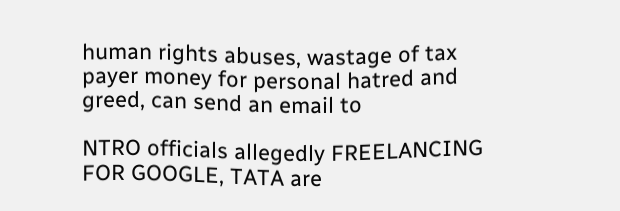human rights abuses, wastage of tax payer money for personal hatred and greed, can send an email to

NTRO officials allegedly FREELANCING FOR GOOGLE, TATA are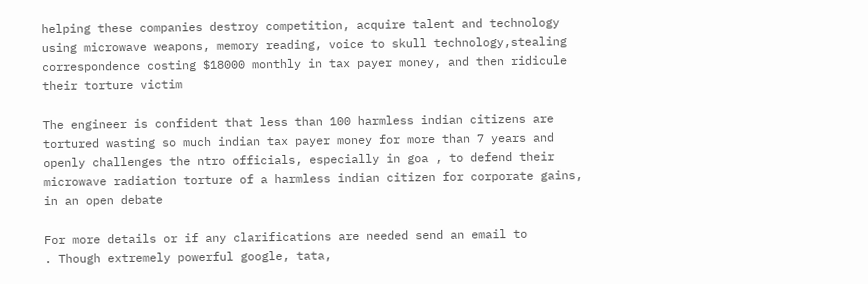helping these companies destroy competition, acquire talent and technology using microwave weapons, memory reading, voice to skull technology,stealing correspondence costing $18000 monthly in tax payer money, and then ridicule their torture victim

The engineer is confident that less than 100 harmless indian citizens are tortured wasting so much indian tax payer money for more than 7 years and openly challenges the ntro officials, especially in goa , to defend their microwave radiation torture of a harmless indian citizen for corporate gains, in an open debate

For more details or if any clarifications are needed send an email to
. Though extremely powerful google, tata,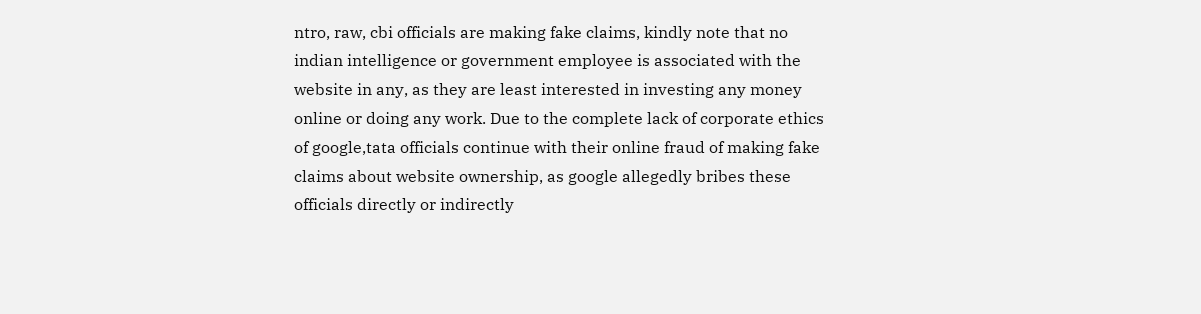ntro, raw, cbi officials are making fake claims, kindly note that no indian intelligence or government employee is associated with the website in any, as they are least interested in investing any money online or doing any work. Due to the complete lack of corporate ethics of google,tata officials continue with their online fraud of making fake claims about website ownership, as google allegedly bribes these officials directly or indirectly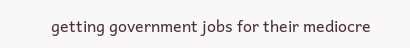getting government jobs for their mediocre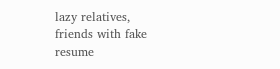lazy relatives, friends with fake resume